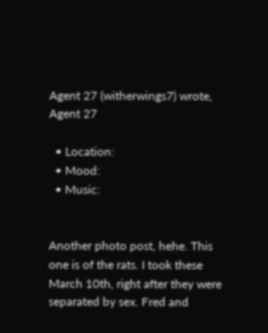Agent 27 (witherwings7) wrote,
Agent 27

  • Location:
  • Mood:
  • Music:


Another photo post, hehe. This one is of the rats. I took these March 10th, right after they were separated by sex. Fred and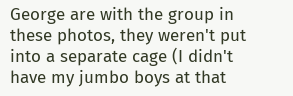George are with the group in these photos, they weren't put into a separate cage (I didn't have my jumbo boys at that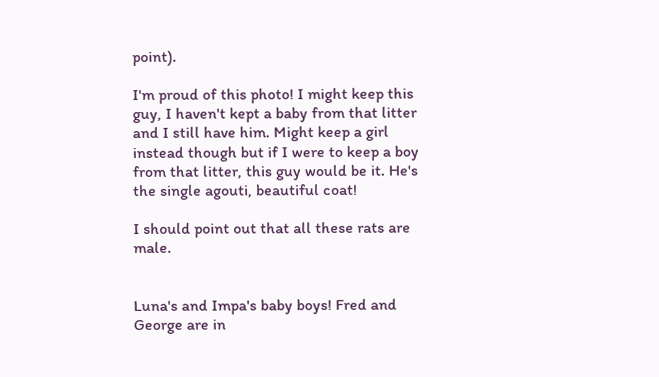point).

I'm proud of this photo! I might keep this guy, I haven't kept a baby from that litter and I still have him. Might keep a girl instead though but if I were to keep a boy from that litter, this guy would be it. He's the single agouti, beautiful coat!

I should point out that all these rats are male.


Luna's and Impa's baby boys! Fred and George are in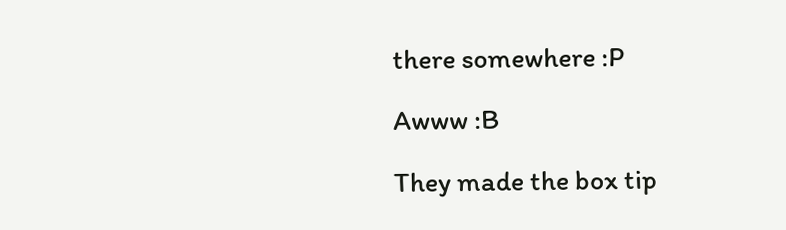there somewhere :P

Awww :B

They made the box tip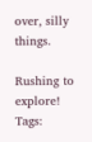over, silly things.

Rushing to explore!
Tags: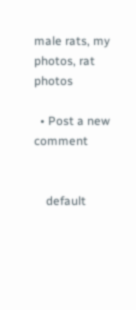male rats, my photos, rat photos

  • Post a new comment


    default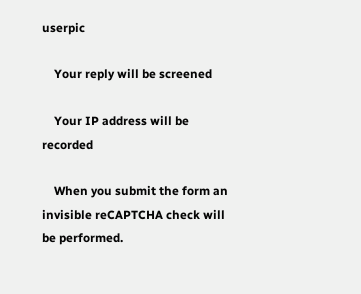userpic

    Your reply will be screened

    Your IP address will be recorded

    When you submit the form an invisible reCAPTCHA check will be performed.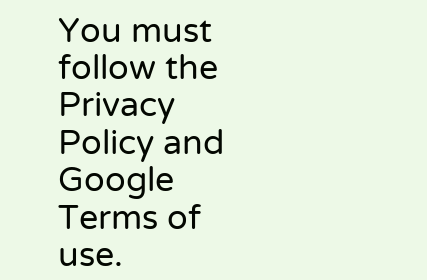You must follow the Privacy Policy and Google Terms of use.